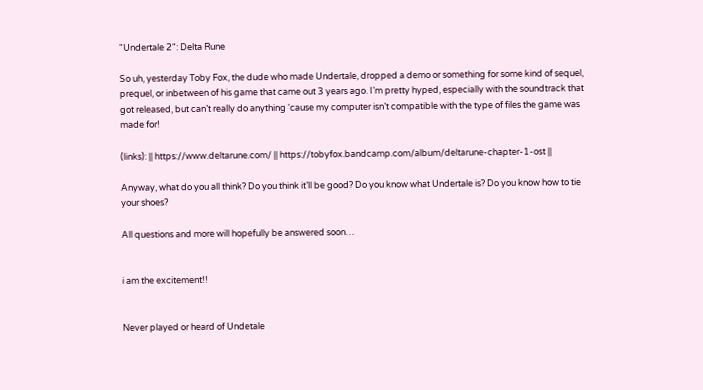"Undertale 2": Delta Rune

So uh, yesterday Toby Fox, the dude who made Undertale, dropped a demo or something for some kind of sequel, prequel, or inbetween of his game that came out 3 years ago. I’m pretty hyped, especially with the soundtrack that got released, but can’t really do anything 'cause my computer isn’t compatible with the type of files the game was made for!

(links): || https://www.deltarune.com/ || https://tobyfox.bandcamp.com/album/deltarune-chapter-1-ost ||

Anyway, what do you all think? Do you think it’ll be good? Do you know what Undertale is? Do you know how to tie your shoes?

All questions and more will hopefully be answered soon…


i am the excitement!!


Never played or heard of Undetale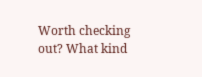Worth checking out? What kind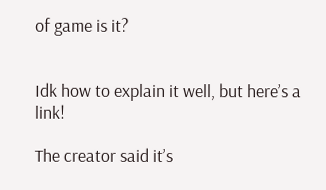of game is it?


Idk how to explain it well, but here’s a link!

The creator said it’s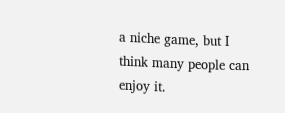a niche game, but I think many people can enjoy it.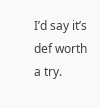I’d say it’s def worth a try.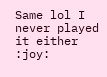Same lol I never played it either :joy: